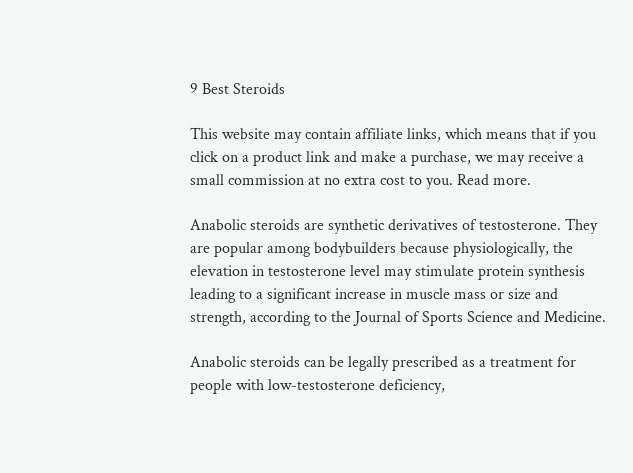9 Best Steroids

This website may contain affiliate links, which means that if you click on a product link and make a purchase, we may receive a small commission at no extra cost to you. Read more.

Anabolic steroids are synthetic derivatives of testosterone. They are popular among bodybuilders because physiologically, the elevation in testosterone level may stimulate protein synthesis leading to a significant increase in muscle mass or size and strength, according to the Journal of Sports Science and Medicine.

Anabolic steroids can be legally prescribed as a treatment for people with low-testosterone deficiency,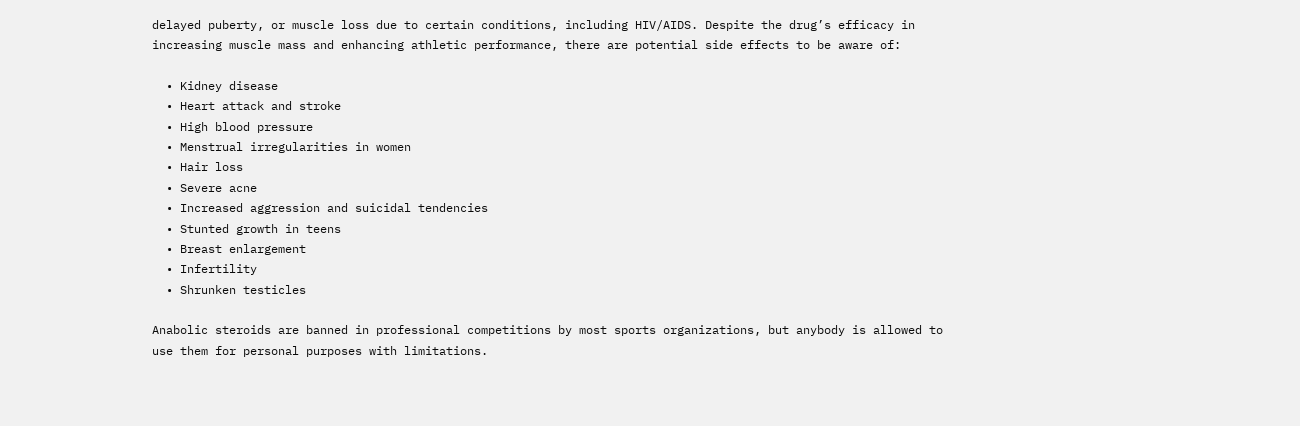delayed puberty, or muscle loss due to certain conditions, including HIV/AIDS. Despite the drug’s efficacy in increasing muscle mass and enhancing athletic performance, there are potential side effects to be aware of:

  • Kidney disease
  • Heart attack and stroke
  • High blood pressure
  • Menstrual irregularities in women
  • Hair loss
  • Severe acne
  • Increased aggression and suicidal tendencies
  • Stunted growth in teens
  • Breast enlargement
  • Infertility
  • Shrunken testicles

Anabolic steroids are banned in professional competitions by most sports organizations, but anybody is allowed to use them for personal purposes with limitations.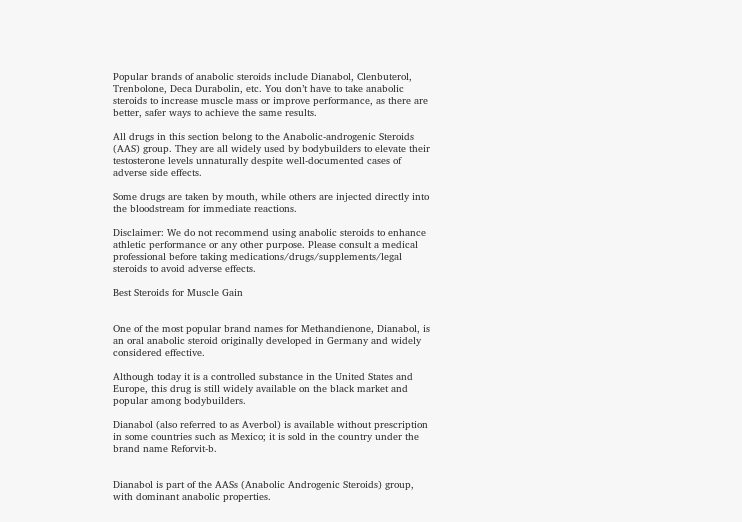Popular brands of anabolic steroids include Dianabol, Clenbuterol, Trenbolone, Deca Durabolin, etc. You don’t have to take anabolic steroids to increase muscle mass or improve performance, as there are better, safer ways to achieve the same results.

All drugs in this section belong to the Anabolic-androgenic Steroids (AAS) group. They are all widely used by bodybuilders to elevate their testosterone levels unnaturally despite well-documented cases of adverse side effects.

Some drugs are taken by mouth, while others are injected directly into the bloodstream for immediate reactions.

Disclaimer: We do not recommend using anabolic steroids to enhance athletic performance or any other purpose. Please consult a medical professional before taking medications/drugs/supplements/legal steroids to avoid adverse effects.

Best Steroids for Muscle Gain


One of the most popular brand names for Methandienone, Dianabol, is an oral anabolic steroid originally developed in Germany and widely considered effective.

Although today it is a controlled substance in the United States and Europe, this drug is still widely available on the black market and popular among bodybuilders.

Dianabol (also referred to as Averbol) is available without prescription in some countries such as Mexico; it is sold in the country under the brand name Reforvit-b.


Dianabol is part of the AASs (Anabolic Androgenic Steroids) group, with dominant anabolic properties.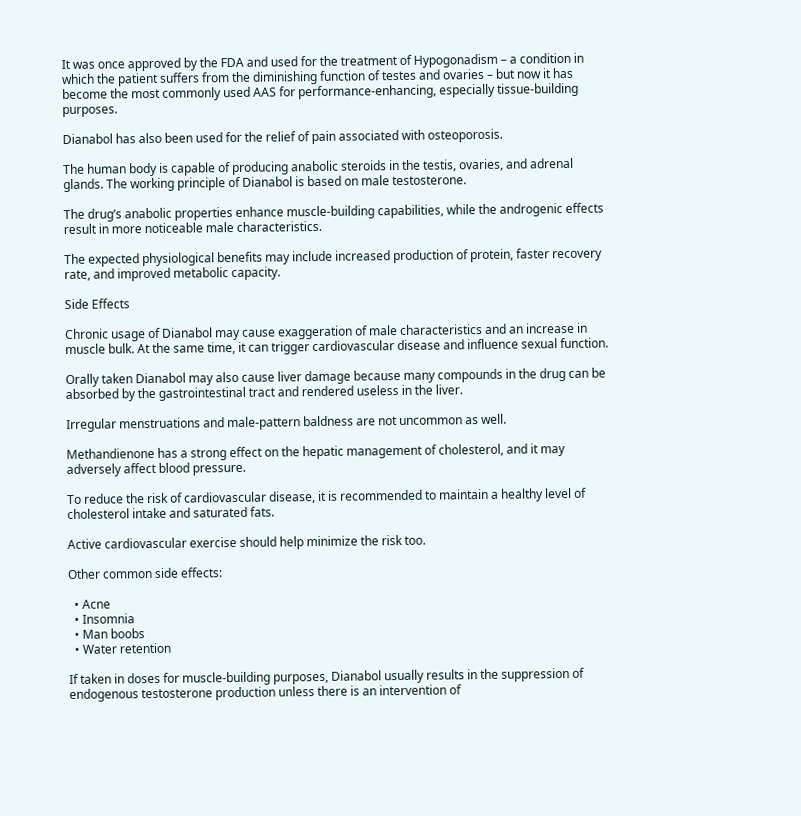It was once approved by the FDA and used for the treatment of Hypogonadism – a condition in which the patient suffers from the diminishing function of testes and ovaries – but now it has become the most commonly used AAS for performance-enhancing, especially tissue-building purposes.

Dianabol has also been used for the relief of pain associated with osteoporosis.

The human body is capable of producing anabolic steroids in the testis, ovaries, and adrenal glands. The working principle of Dianabol is based on male testosterone.

The drug’s anabolic properties enhance muscle-building capabilities, while the androgenic effects result in more noticeable male characteristics.

The expected physiological benefits may include increased production of protein, faster recovery rate, and improved metabolic capacity.

Side Effects

Chronic usage of Dianabol may cause exaggeration of male characteristics and an increase in muscle bulk. At the same time, it can trigger cardiovascular disease and influence sexual function.

Orally taken Dianabol may also cause liver damage because many compounds in the drug can be absorbed by the gastrointestinal tract and rendered useless in the liver.

Irregular menstruations and male-pattern baldness are not uncommon as well.

Methandienone has a strong effect on the hepatic management of cholesterol, and it may adversely affect blood pressure.

To reduce the risk of cardiovascular disease, it is recommended to maintain a healthy level of cholesterol intake and saturated fats.

Active cardiovascular exercise should help minimize the risk too.

Other common side effects:

  • Acne
  • Insomnia
  • Man boobs
  • Water retention

If taken in doses for muscle-building purposes, Dianabol usually results in the suppression of endogenous testosterone production unless there is an intervention of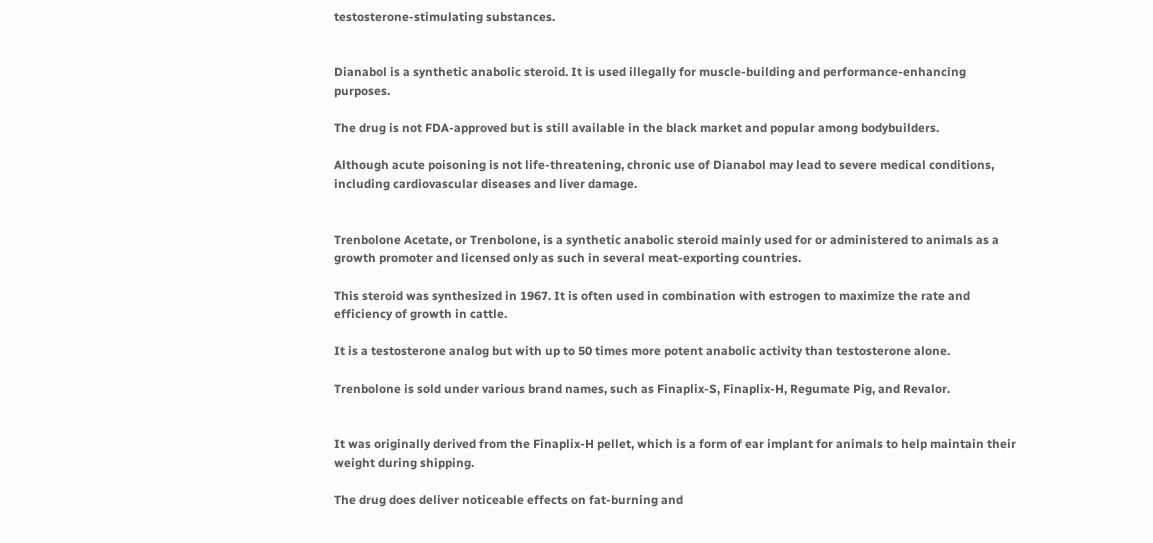testosterone-stimulating substances.


Dianabol is a synthetic anabolic steroid. It is used illegally for muscle-building and performance-enhancing purposes.

The drug is not FDA-approved but is still available in the black market and popular among bodybuilders.

Although acute poisoning is not life-threatening, chronic use of Dianabol may lead to severe medical conditions, including cardiovascular diseases and liver damage.


Trenbolone Acetate, or Trenbolone, is a synthetic anabolic steroid mainly used for or administered to animals as a growth promoter and licensed only as such in several meat-exporting countries.

This steroid was synthesized in 1967. It is often used in combination with estrogen to maximize the rate and efficiency of growth in cattle.

It is a testosterone analog but with up to 50 times more potent anabolic activity than testosterone alone.

Trenbolone is sold under various brand names, such as Finaplix-S, Finaplix-H, Regumate Pig, and Revalor.


It was originally derived from the Finaplix-H pellet, which is a form of ear implant for animals to help maintain their weight during shipping.

The drug does deliver noticeable effects on fat-burning and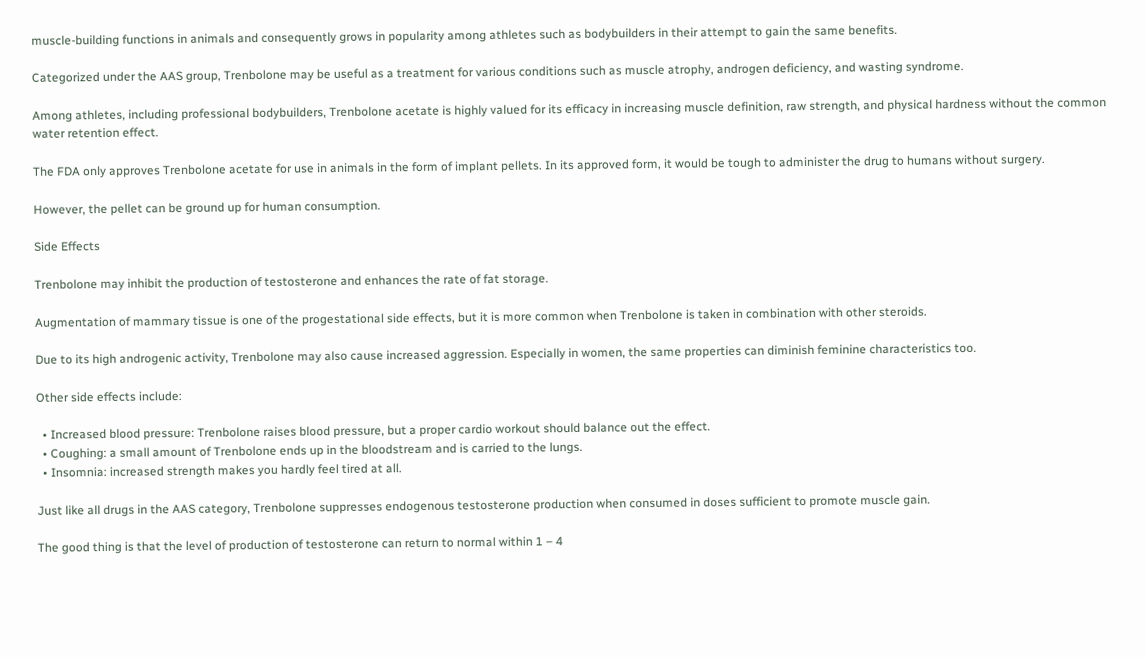muscle-building functions in animals and consequently grows in popularity among athletes such as bodybuilders in their attempt to gain the same benefits.

Categorized under the AAS group, Trenbolone may be useful as a treatment for various conditions such as muscle atrophy, androgen deficiency, and wasting syndrome.

Among athletes, including professional bodybuilders, Trenbolone acetate is highly valued for its efficacy in increasing muscle definition, raw strength, and physical hardness without the common water retention effect.

The FDA only approves Trenbolone acetate for use in animals in the form of implant pellets. In its approved form, it would be tough to administer the drug to humans without surgery.

However, the pellet can be ground up for human consumption.

Side Effects

Trenbolone may inhibit the production of testosterone and enhances the rate of fat storage.

Augmentation of mammary tissue is one of the progestational side effects, but it is more common when Trenbolone is taken in combination with other steroids.

Due to its high androgenic activity, Trenbolone may also cause increased aggression. Especially in women, the same properties can diminish feminine characteristics too.

Other side effects include:

  • Increased blood pressure: Trenbolone raises blood pressure, but a proper cardio workout should balance out the effect.
  • Coughing: a small amount of Trenbolone ends up in the bloodstream and is carried to the lungs.
  • Insomnia: increased strength makes you hardly feel tired at all.

Just like all drugs in the AAS category, Trenbolone suppresses endogenous testosterone production when consumed in doses sufficient to promote muscle gain.

The good thing is that the level of production of testosterone can return to normal within 1 – 4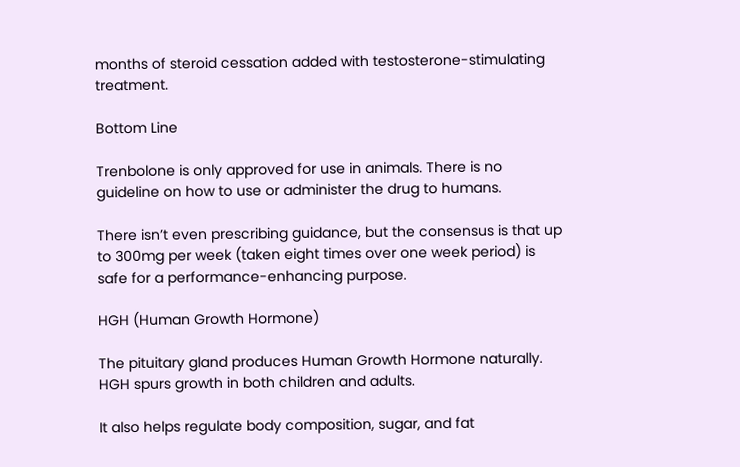months of steroid cessation added with testosterone-stimulating treatment.

Bottom Line

Trenbolone is only approved for use in animals. There is no guideline on how to use or administer the drug to humans.

There isn’t even prescribing guidance, but the consensus is that up to 300mg per week (taken eight times over one week period) is safe for a performance-enhancing purpose.

HGH (Human Growth Hormone)

The pituitary gland produces Human Growth Hormone naturally. HGH spurs growth in both children and adults.

It also helps regulate body composition, sugar, and fat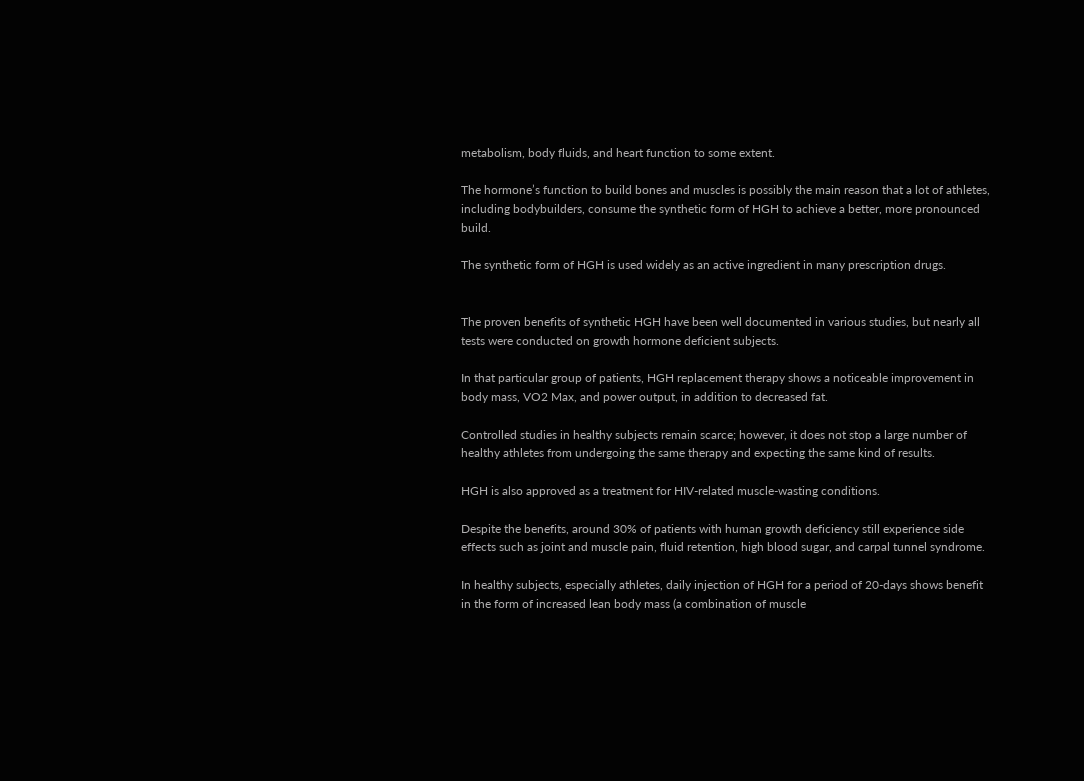metabolism, body fluids, and heart function to some extent.

The hormone’s function to build bones and muscles is possibly the main reason that a lot of athletes, including bodybuilders, consume the synthetic form of HGH to achieve a better, more pronounced build.

The synthetic form of HGH is used widely as an active ingredient in many prescription drugs.


The proven benefits of synthetic HGH have been well documented in various studies, but nearly all tests were conducted on growth hormone deficient subjects.

In that particular group of patients, HGH replacement therapy shows a noticeable improvement in body mass, VO2 Max, and power output, in addition to decreased fat.

Controlled studies in healthy subjects remain scarce; however, it does not stop a large number of healthy athletes from undergoing the same therapy and expecting the same kind of results.

HGH is also approved as a treatment for HIV-related muscle-wasting conditions.

Despite the benefits, around 30% of patients with human growth deficiency still experience side effects such as joint and muscle pain, fluid retention, high blood sugar, and carpal tunnel syndrome.

In healthy subjects, especially athletes, daily injection of HGH for a period of 20-days shows benefit in the form of increased lean body mass (a combination of muscle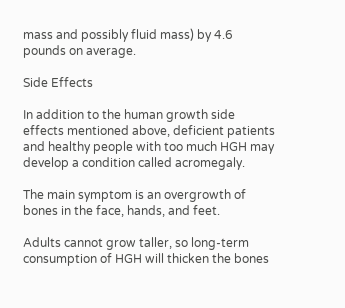mass and possibly fluid mass) by 4.6 pounds on average.

Side Effects

In addition to the human growth side effects mentioned above, deficient patients and healthy people with too much HGH may develop a condition called acromegaly.

The main symptom is an overgrowth of bones in the face, hands, and feet.

Adults cannot grow taller, so long-term consumption of HGH will thicken the bones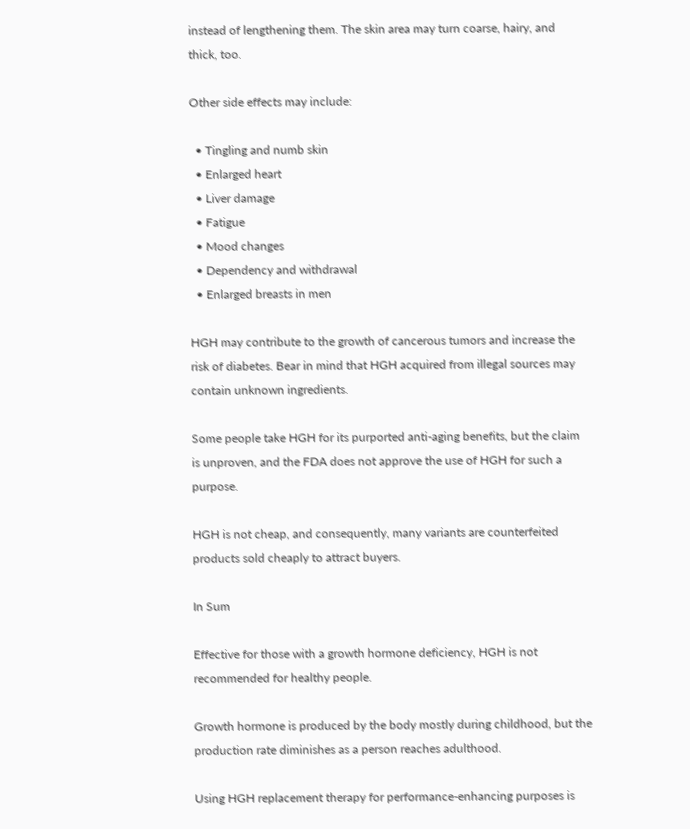instead of lengthening them. The skin area may turn coarse, hairy, and thick, too.

Other side effects may include:

  • Tingling and numb skin
  • Enlarged heart
  • Liver damage
  • Fatigue
  • Mood changes
  • Dependency and withdrawal
  • Enlarged breasts in men

HGH may contribute to the growth of cancerous tumors and increase the risk of diabetes. Bear in mind that HGH acquired from illegal sources may contain unknown ingredients.

Some people take HGH for its purported anti-aging benefits, but the claim is unproven, and the FDA does not approve the use of HGH for such a purpose.

HGH is not cheap, and consequently, many variants are counterfeited products sold cheaply to attract buyers.

In Sum

Effective for those with a growth hormone deficiency, HGH is not recommended for healthy people.

Growth hormone is produced by the body mostly during childhood, but the production rate diminishes as a person reaches adulthood.

Using HGH replacement therapy for performance-enhancing purposes is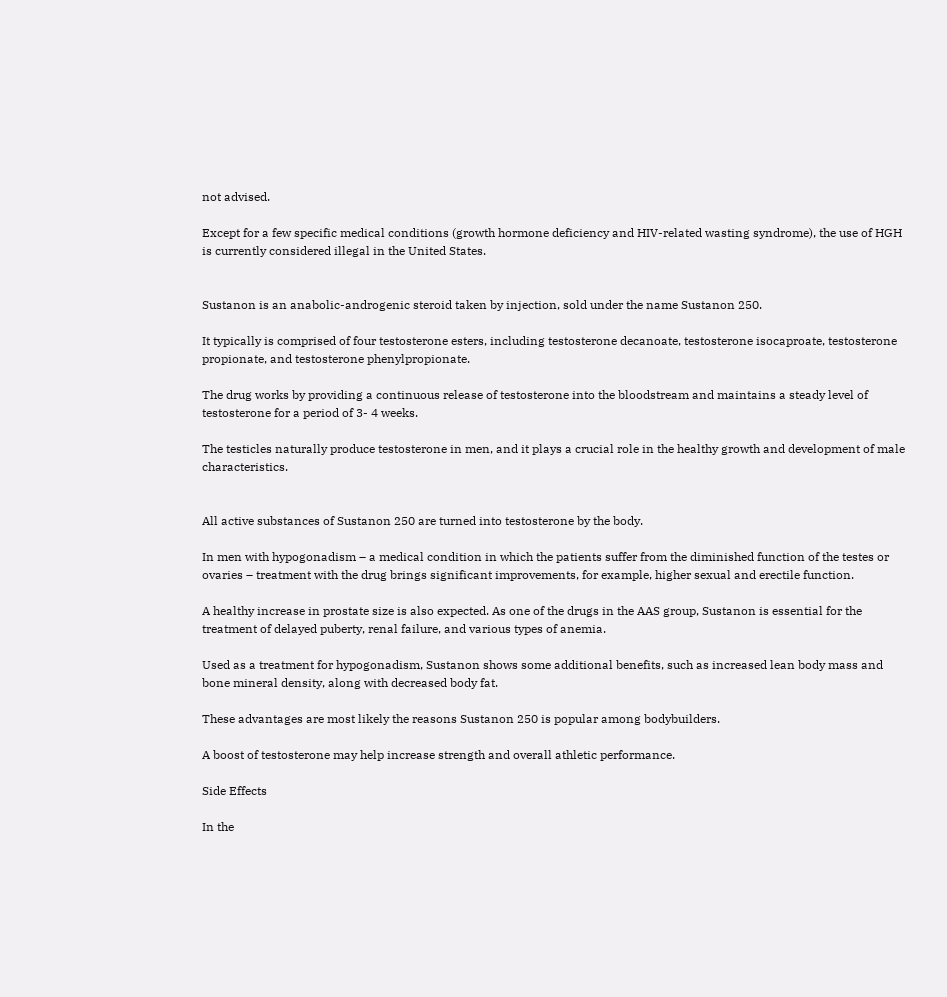not advised.

Except for a few specific medical conditions (growth hormone deficiency and HIV-related wasting syndrome), the use of HGH is currently considered illegal in the United States.


Sustanon is an anabolic-androgenic steroid taken by injection, sold under the name Sustanon 250.

It typically is comprised of four testosterone esters, including testosterone decanoate, testosterone isocaproate, testosterone propionate, and testosterone phenylpropionate.

The drug works by providing a continuous release of testosterone into the bloodstream and maintains a steady level of testosterone for a period of 3- 4 weeks.

The testicles naturally produce testosterone in men, and it plays a crucial role in the healthy growth and development of male characteristics.


All active substances of Sustanon 250 are turned into testosterone by the body.

In men with hypogonadism – a medical condition in which the patients suffer from the diminished function of the testes or ovaries – treatment with the drug brings significant improvements, for example, higher sexual and erectile function.

A healthy increase in prostate size is also expected. As one of the drugs in the AAS group, Sustanon is essential for the treatment of delayed puberty, renal failure, and various types of anemia.

Used as a treatment for hypogonadism, Sustanon shows some additional benefits, such as increased lean body mass and bone mineral density, along with decreased body fat.

These advantages are most likely the reasons Sustanon 250 is popular among bodybuilders.

A boost of testosterone may help increase strength and overall athletic performance.

Side Effects

In the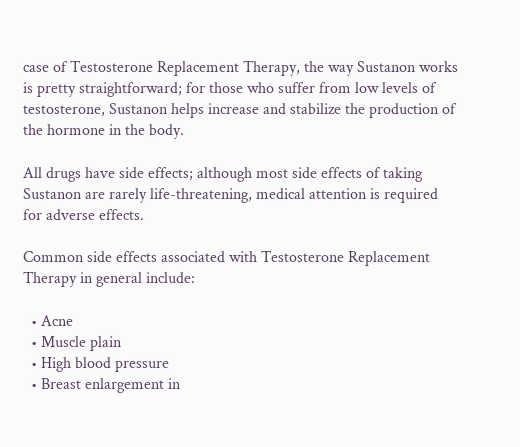case of Testosterone Replacement Therapy, the way Sustanon works is pretty straightforward; for those who suffer from low levels of testosterone, Sustanon helps increase and stabilize the production of the hormone in the body.

All drugs have side effects; although most side effects of taking Sustanon are rarely life-threatening, medical attention is required for adverse effects.

Common side effects associated with Testosterone Replacement Therapy in general include:

  • Acne
  • Muscle plain
  • High blood pressure
  • Breast enlargement in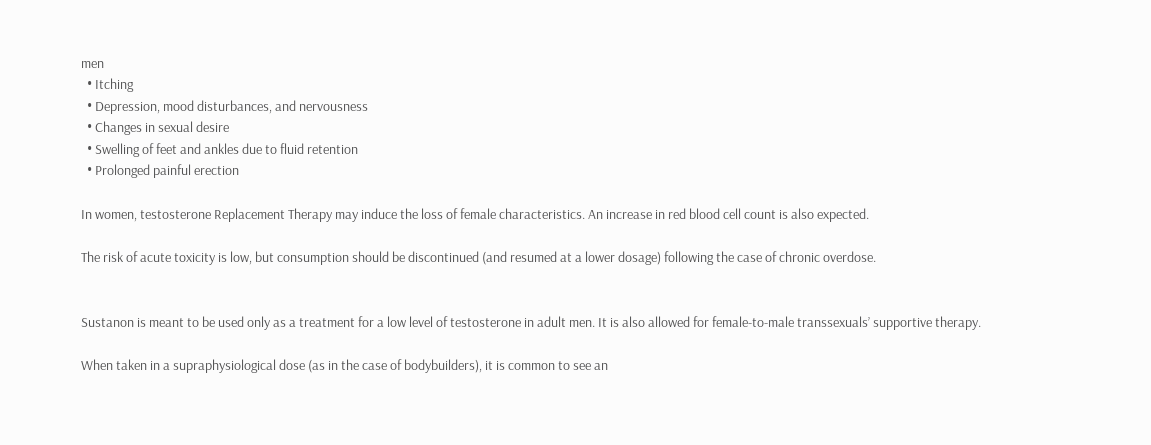men
  • Itching
  • Depression, mood disturbances, and nervousness
  • Changes in sexual desire
  • Swelling of feet and ankles due to fluid retention
  • Prolonged painful erection

In women, testosterone Replacement Therapy may induce the loss of female characteristics. An increase in red blood cell count is also expected.

The risk of acute toxicity is low, but consumption should be discontinued (and resumed at a lower dosage) following the case of chronic overdose.


Sustanon is meant to be used only as a treatment for a low level of testosterone in adult men. It is also allowed for female-to-male transsexuals’ supportive therapy.

When taken in a supraphysiological dose (as in the case of bodybuilders), it is common to see an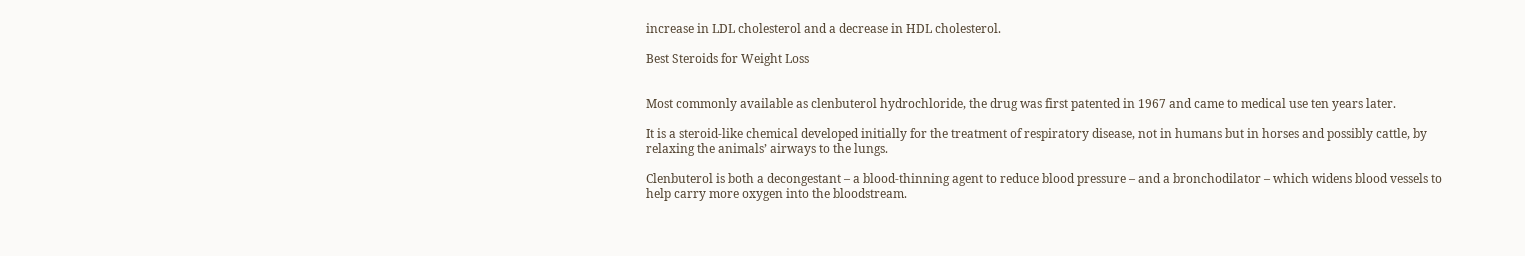increase in LDL cholesterol and a decrease in HDL cholesterol.

Best Steroids for Weight Loss


Most commonly available as clenbuterol hydrochloride, the drug was first patented in 1967 and came to medical use ten years later.

It is a steroid-like chemical developed initially for the treatment of respiratory disease, not in humans but in horses and possibly cattle, by relaxing the animals’ airways to the lungs.

Clenbuterol is both a decongestant – a blood-thinning agent to reduce blood pressure – and a bronchodilator – which widens blood vessels to help carry more oxygen into the bloodstream.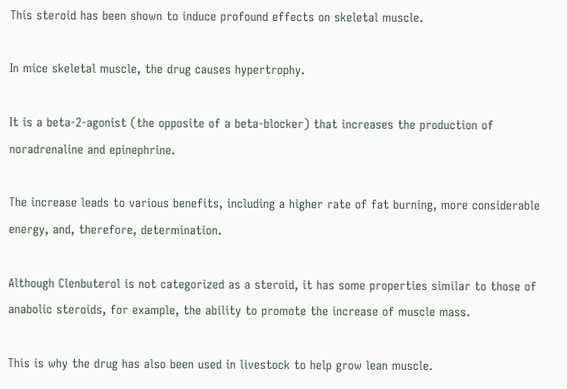This steroid has been shown to induce profound effects on skeletal muscle.

In mice skeletal muscle, the drug causes hypertrophy.

It is a beta-2-agonist (the opposite of a beta-blocker) that increases the production of noradrenaline and epinephrine.

The increase leads to various benefits, including a higher rate of fat burning, more considerable energy, and, therefore, determination.

Although Clenbuterol is not categorized as a steroid, it has some properties similar to those of anabolic steroids, for example, the ability to promote the increase of muscle mass.

This is why the drug has also been used in livestock to help grow lean muscle.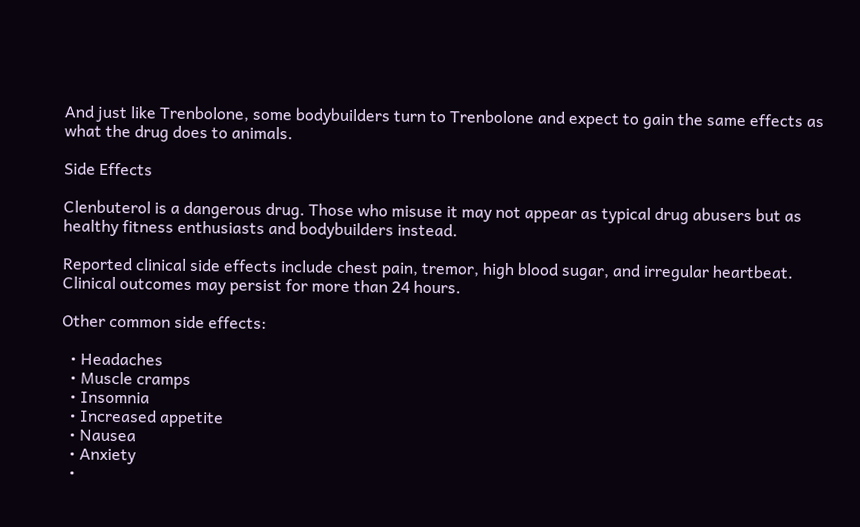And just like Trenbolone, some bodybuilders turn to Trenbolone and expect to gain the same effects as what the drug does to animals.

Side Effects

Clenbuterol is a dangerous drug. Those who misuse it may not appear as typical drug abusers but as healthy fitness enthusiasts and bodybuilders instead.

Reported clinical side effects include chest pain, tremor, high blood sugar, and irregular heartbeat. Clinical outcomes may persist for more than 24 hours.

Other common side effects:

  • Headaches
  • Muscle cramps
  • Insomnia
  • Increased appetite
  • Nausea
  • Anxiety
  •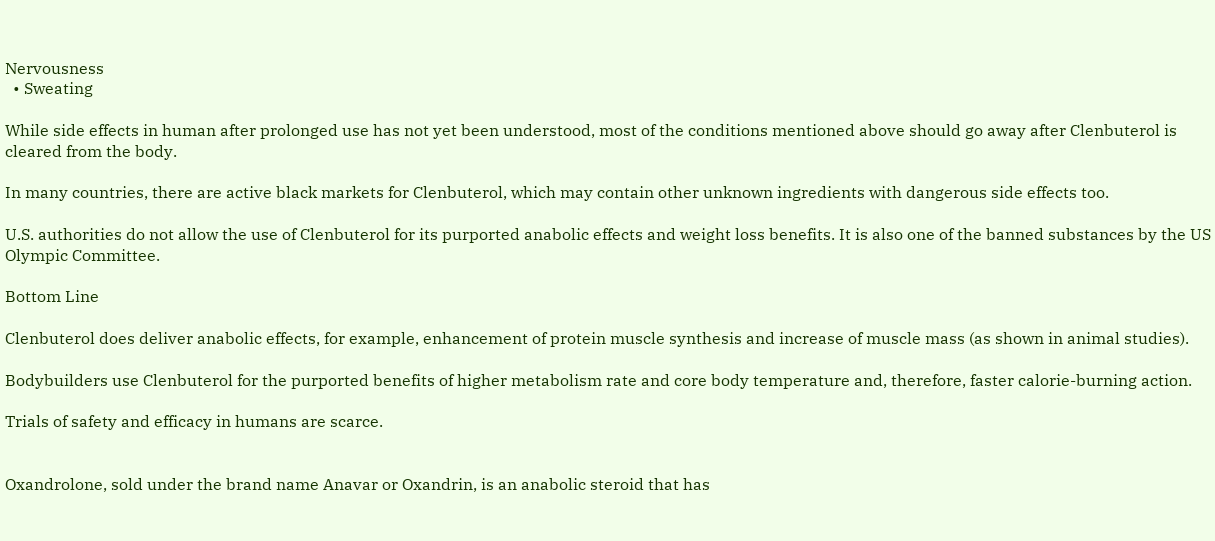Nervousness
  • Sweating

While side effects in human after prolonged use has not yet been understood, most of the conditions mentioned above should go away after Clenbuterol is cleared from the body.

In many countries, there are active black markets for Clenbuterol, which may contain other unknown ingredients with dangerous side effects too.

U.S. authorities do not allow the use of Clenbuterol for its purported anabolic effects and weight loss benefits. It is also one of the banned substances by the US Olympic Committee.

Bottom Line

Clenbuterol does deliver anabolic effects, for example, enhancement of protein muscle synthesis and increase of muscle mass (as shown in animal studies).

Bodybuilders use Clenbuterol for the purported benefits of higher metabolism rate and core body temperature and, therefore, faster calorie-burning action.

Trials of safety and efficacy in humans are scarce.


Oxandrolone, sold under the brand name Anavar or Oxandrin, is an anabolic steroid that has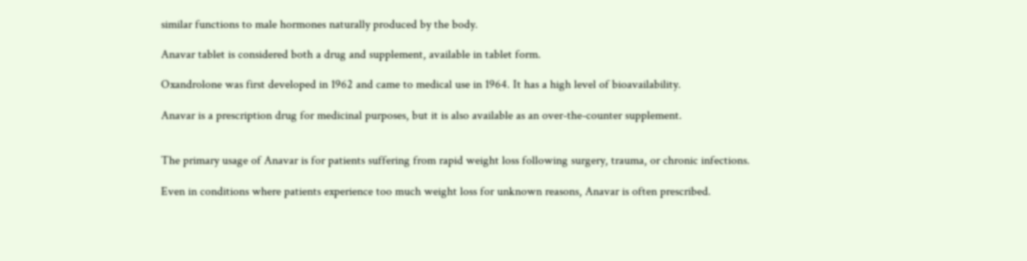similar functions to male hormones naturally produced by the body.

Anavar tablet is considered both a drug and supplement, available in tablet form.

Oxandrolone was first developed in 1962 and came to medical use in 1964. It has a high level of bioavailability.

Anavar is a prescription drug for medicinal purposes, but it is also available as an over-the-counter supplement.


The primary usage of Anavar is for patients suffering from rapid weight loss following surgery, trauma, or chronic infections.

Even in conditions where patients experience too much weight loss for unknown reasons, Anavar is often prescribed.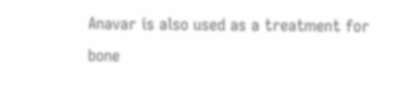Anavar is also used as a treatment for bone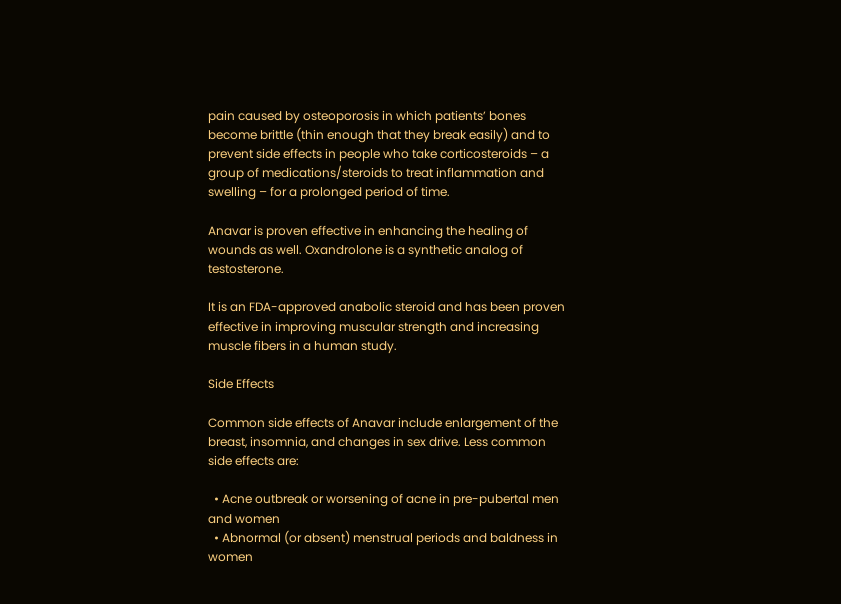pain caused by osteoporosis in which patients’ bones become brittle (thin enough that they break easily) and to prevent side effects in people who take corticosteroids – a group of medications/steroids to treat inflammation and swelling – for a prolonged period of time.

Anavar is proven effective in enhancing the healing of wounds as well. Oxandrolone is a synthetic analog of testosterone.

It is an FDA-approved anabolic steroid and has been proven effective in improving muscular strength and increasing muscle fibers in a human study.

Side Effects

Common side effects of Anavar include enlargement of the breast, insomnia, and changes in sex drive. Less common side effects are:

  • Acne outbreak or worsening of acne in pre-pubertal men and women
  • Abnormal (or absent) menstrual periods and baldness in women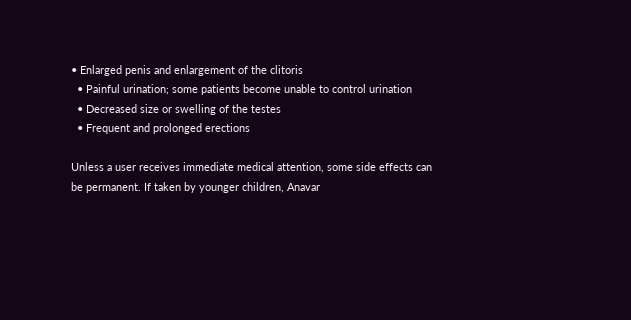• Enlarged penis and enlargement of the clitoris
  • Painful urination; some patients become unable to control urination
  • Decreased size or swelling of the testes
  • Frequent and prolonged erections

Unless a user receives immediate medical attention, some side effects can be permanent. If taken by younger children, Anavar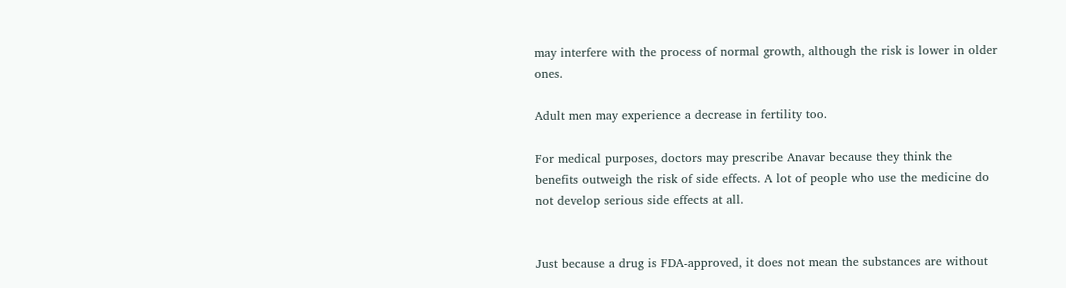may interfere with the process of normal growth, although the risk is lower in older ones.

Adult men may experience a decrease in fertility too.

For medical purposes, doctors may prescribe Anavar because they think the benefits outweigh the risk of side effects. A lot of people who use the medicine do not develop serious side effects at all.


Just because a drug is FDA-approved, it does not mean the substances are without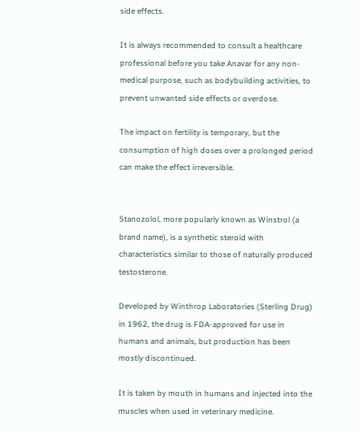side effects.

It is always recommended to consult a healthcare professional before you take Anavar for any non-medical purpose, such as bodybuilding activities, to prevent unwanted side effects or overdose.

The impact on fertility is temporary, but the consumption of high doses over a prolonged period can make the effect irreversible.


Stanozolol, more popularly known as Winstrol (a brand name), is a synthetic steroid with characteristics similar to those of naturally produced testosterone.

Developed by Winthrop Laboratories (Sterling Drug) in 1962, the drug is FDA-approved for use in humans and animals, but production has been mostly discontinued.

It is taken by mouth in humans and injected into the muscles when used in veterinary medicine.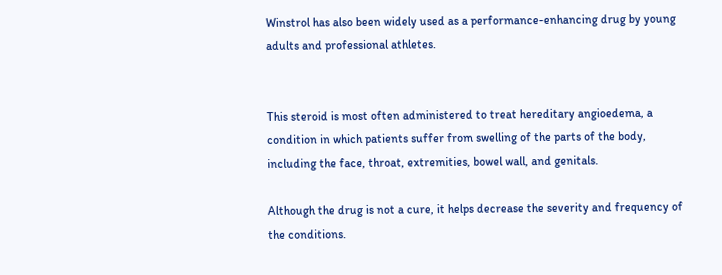Winstrol has also been widely used as a performance-enhancing drug by young adults and professional athletes.


This steroid is most often administered to treat hereditary angioedema, a condition in which patients suffer from swelling of the parts of the body, including the face, throat, extremities, bowel wall, and genitals.

Although the drug is not a cure, it helps decrease the severity and frequency of the conditions.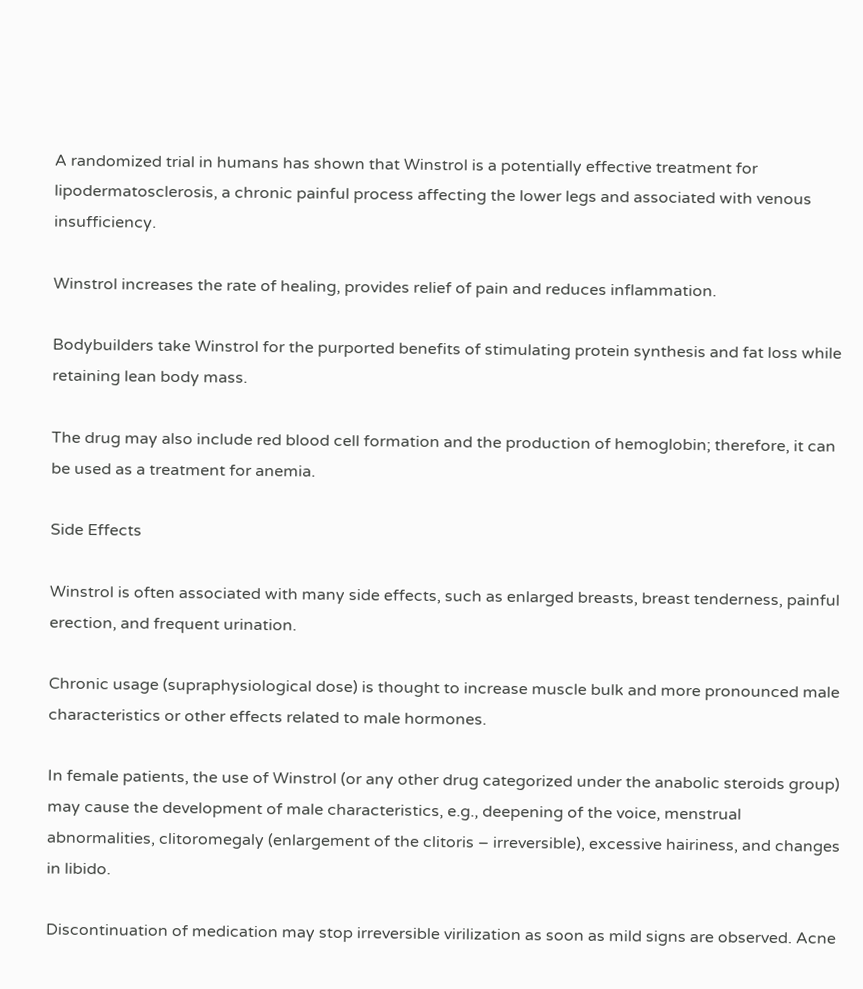A randomized trial in humans has shown that Winstrol is a potentially effective treatment for lipodermatosclerosis, a chronic painful process affecting the lower legs and associated with venous insufficiency.

Winstrol increases the rate of healing, provides relief of pain and reduces inflammation.

Bodybuilders take Winstrol for the purported benefits of stimulating protein synthesis and fat loss while retaining lean body mass.

The drug may also include red blood cell formation and the production of hemoglobin; therefore, it can be used as a treatment for anemia.

Side Effects

Winstrol is often associated with many side effects, such as enlarged breasts, breast tenderness, painful erection, and frequent urination.

Chronic usage (supraphysiological dose) is thought to increase muscle bulk and more pronounced male characteristics or other effects related to male hormones.

In female patients, the use of Winstrol (or any other drug categorized under the anabolic steroids group) may cause the development of male characteristics, e.g., deepening of the voice, menstrual abnormalities, clitoromegaly (enlargement of the clitoris – irreversible), excessive hairiness, and changes in libido.

Discontinuation of medication may stop irreversible virilization as soon as mild signs are observed. Acne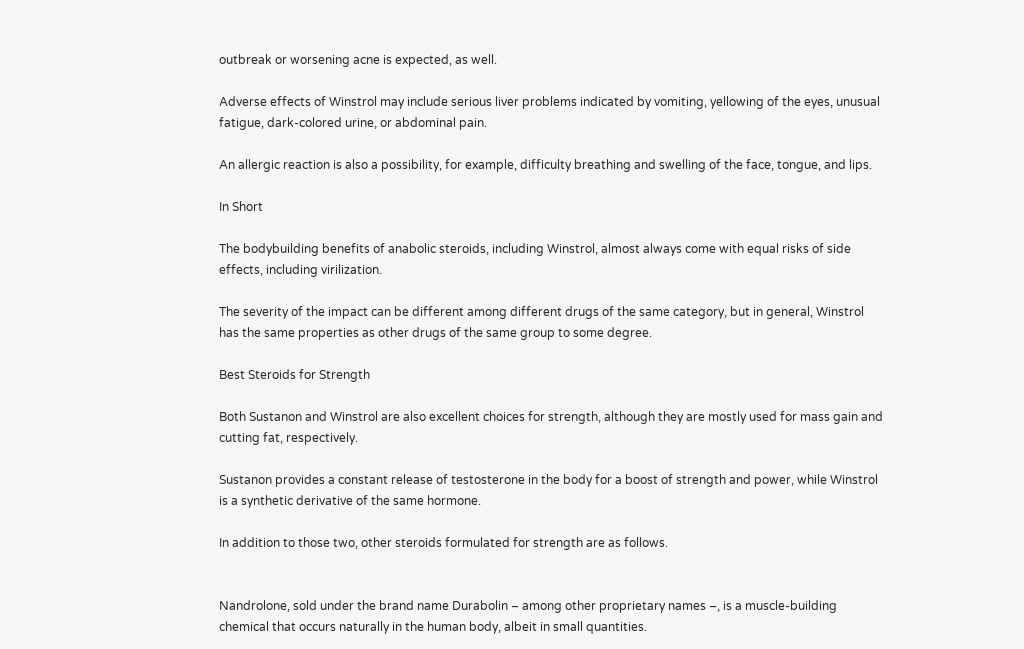outbreak or worsening acne is expected, as well.

Adverse effects of Winstrol may include serious liver problems indicated by vomiting, yellowing of the eyes, unusual fatigue, dark-colored urine, or abdominal pain.

An allergic reaction is also a possibility, for example, difficulty breathing and swelling of the face, tongue, and lips.

In Short

The bodybuilding benefits of anabolic steroids, including Winstrol, almost always come with equal risks of side effects, including virilization.

The severity of the impact can be different among different drugs of the same category, but in general, Winstrol has the same properties as other drugs of the same group to some degree.

Best Steroids for Strength

Both Sustanon and Winstrol are also excellent choices for strength, although they are mostly used for mass gain and cutting fat, respectively.

Sustanon provides a constant release of testosterone in the body for a boost of strength and power, while Winstrol is a synthetic derivative of the same hormone.

In addition to those two, other steroids formulated for strength are as follows.


Nandrolone, sold under the brand name Durabolin – among other proprietary names –, is a muscle-building chemical that occurs naturally in the human body, albeit in small quantities.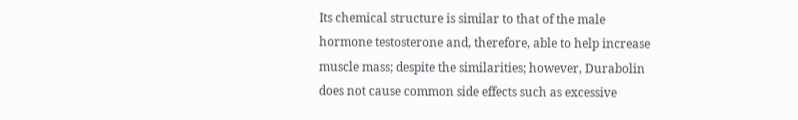Its chemical structure is similar to that of the male hormone testosterone and, therefore, able to help increase muscle mass; despite the similarities; however, Durabolin does not cause common side effects such as excessive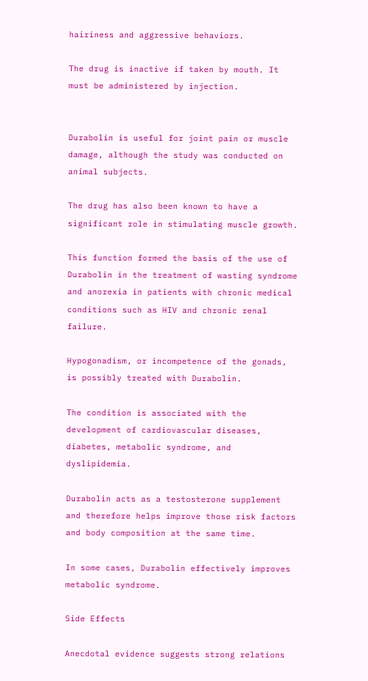hairiness and aggressive behaviors.

The drug is inactive if taken by mouth. It must be administered by injection.


Durabolin is useful for joint pain or muscle damage, although the study was conducted on animal subjects.

The drug has also been known to have a significant role in stimulating muscle growth.

This function formed the basis of the use of Durabolin in the treatment of wasting syndrome and anorexia in patients with chronic medical conditions such as HIV and chronic renal failure.

Hypogonadism, or incompetence of the gonads, is possibly treated with Durabolin.

The condition is associated with the development of cardiovascular diseases, diabetes, metabolic syndrome, and dyslipidemia.

Durabolin acts as a testosterone supplement and therefore helps improve those risk factors and body composition at the same time.

In some cases, Durabolin effectively improves metabolic syndrome.

Side Effects

Anecdotal evidence suggests strong relations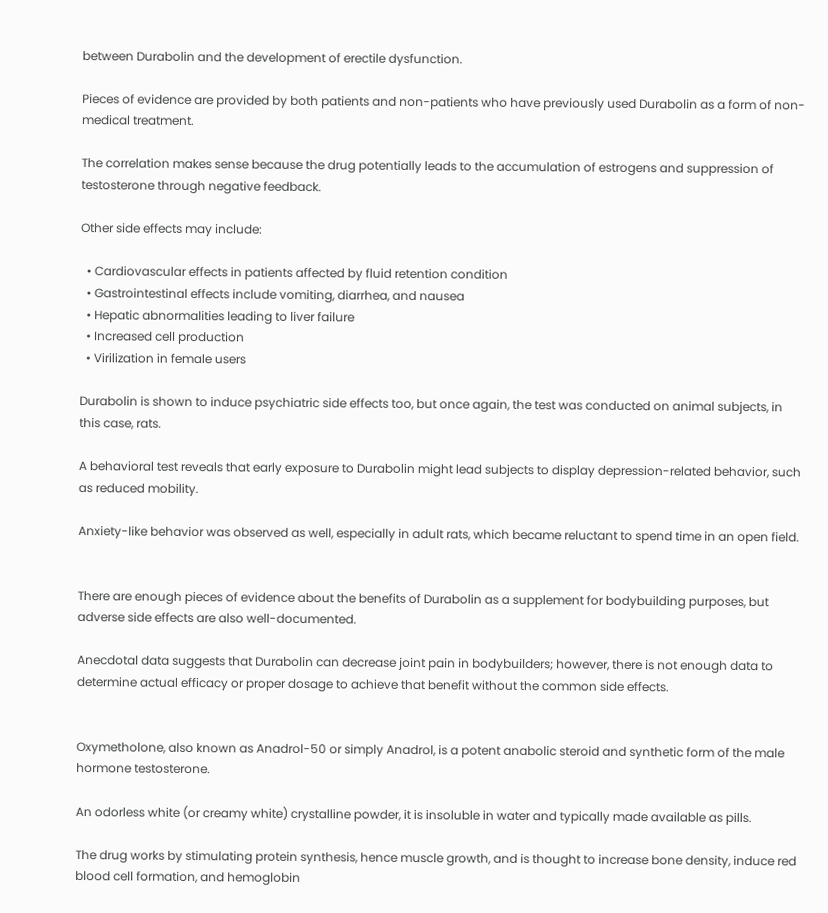between Durabolin and the development of erectile dysfunction.

Pieces of evidence are provided by both patients and non-patients who have previously used Durabolin as a form of non-medical treatment.

The correlation makes sense because the drug potentially leads to the accumulation of estrogens and suppression of testosterone through negative feedback.

Other side effects may include:

  • Cardiovascular effects in patients affected by fluid retention condition
  • Gastrointestinal effects include vomiting, diarrhea, and nausea
  • Hepatic abnormalities leading to liver failure
  • Increased cell production
  • Virilization in female users

Durabolin is shown to induce psychiatric side effects too, but once again, the test was conducted on animal subjects, in this case, rats.

A behavioral test reveals that early exposure to Durabolin might lead subjects to display depression-related behavior, such as reduced mobility.

Anxiety-like behavior was observed as well, especially in adult rats, which became reluctant to spend time in an open field.


There are enough pieces of evidence about the benefits of Durabolin as a supplement for bodybuilding purposes, but adverse side effects are also well-documented.

Anecdotal data suggests that Durabolin can decrease joint pain in bodybuilders; however, there is not enough data to determine actual efficacy or proper dosage to achieve that benefit without the common side effects.


Oxymetholone, also known as Anadrol-50 or simply Anadrol, is a potent anabolic steroid and synthetic form of the male hormone testosterone.

An odorless white (or creamy white) crystalline powder, it is insoluble in water and typically made available as pills.

The drug works by stimulating protein synthesis, hence muscle growth, and is thought to increase bone density, induce red blood cell formation, and hemoglobin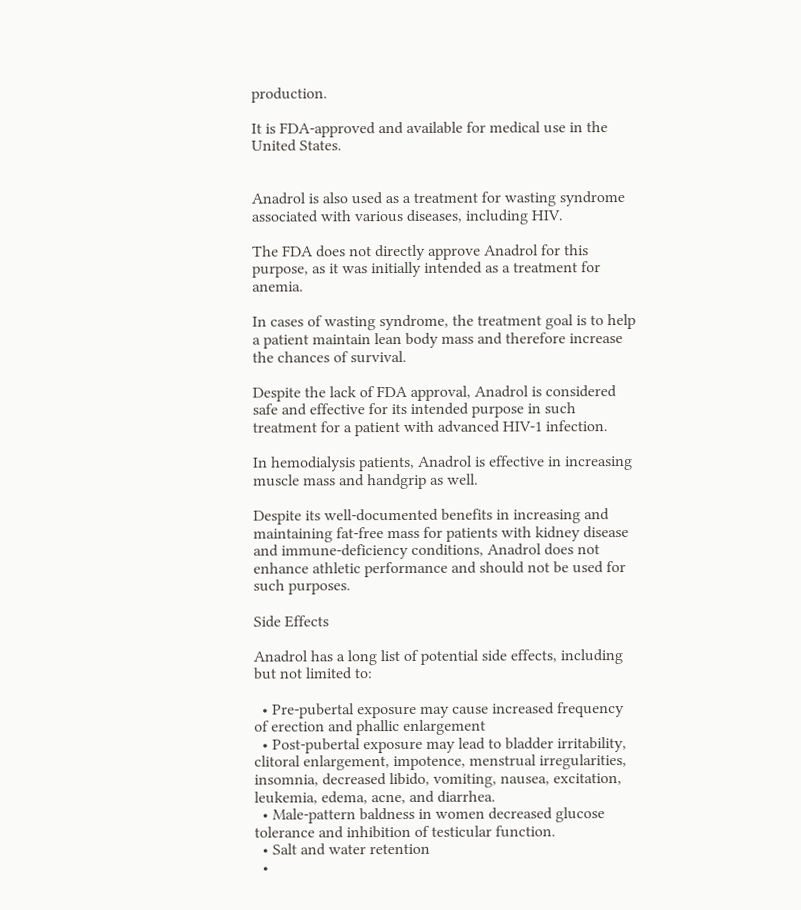production.

It is FDA-approved and available for medical use in the United States.


Anadrol is also used as a treatment for wasting syndrome associated with various diseases, including HIV.

The FDA does not directly approve Anadrol for this purpose, as it was initially intended as a treatment for anemia.

In cases of wasting syndrome, the treatment goal is to help a patient maintain lean body mass and therefore increase the chances of survival.

Despite the lack of FDA approval, Anadrol is considered safe and effective for its intended purpose in such treatment for a patient with advanced HIV-1 infection.

In hemodialysis patients, Anadrol is effective in increasing muscle mass and handgrip as well.

Despite its well-documented benefits in increasing and maintaining fat-free mass for patients with kidney disease and immune-deficiency conditions, Anadrol does not enhance athletic performance and should not be used for such purposes.

Side Effects

Anadrol has a long list of potential side effects, including but not limited to:

  • Pre-pubertal exposure may cause increased frequency of erection and phallic enlargement
  • Post-pubertal exposure may lead to bladder irritability, clitoral enlargement, impotence, menstrual irregularities, insomnia, decreased libido, vomiting, nausea, excitation, leukemia, edema, acne, and diarrhea.
  • Male-pattern baldness in women decreased glucose tolerance and inhibition of testicular function.
  • Salt and water retention
  •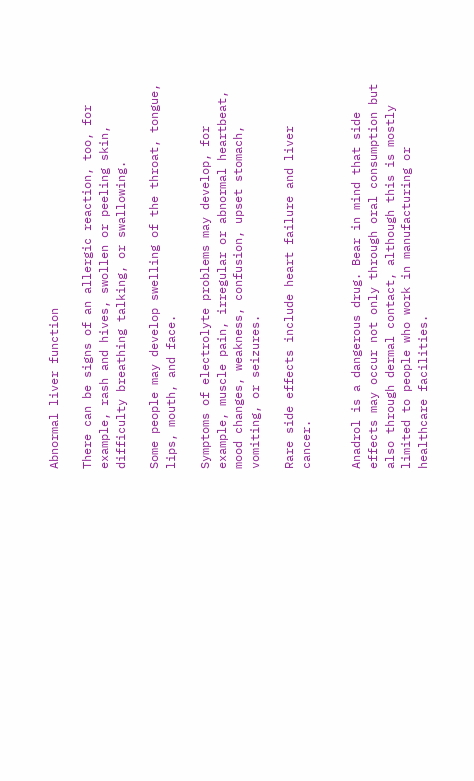Abnormal liver function

There can be signs of an allergic reaction, too, for example, rash and hives, swollen or peeling skin, difficulty breathing talking, or swallowing.

Some people may develop swelling of the throat, tongue, lips, mouth, and face.

Symptoms of electrolyte problems may develop, for example, muscle pain, irregular or abnormal heartbeat, mood changes, weakness, confusion, upset stomach, vomiting, or seizures.

Rare side effects include heart failure and liver cancer.


Anadrol is a dangerous drug. Bear in mind that side effects may occur not only through oral consumption but also through dermal contact, although this is mostly limited to people who work in manufacturing or healthcare facilities.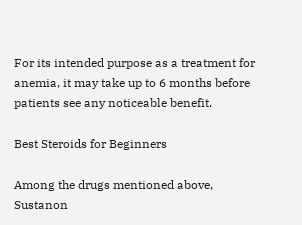For its intended purpose as a treatment for anemia, it may take up to 6 months before patients see any noticeable benefit.

Best Steroids for Beginners

Among the drugs mentioned above, Sustanon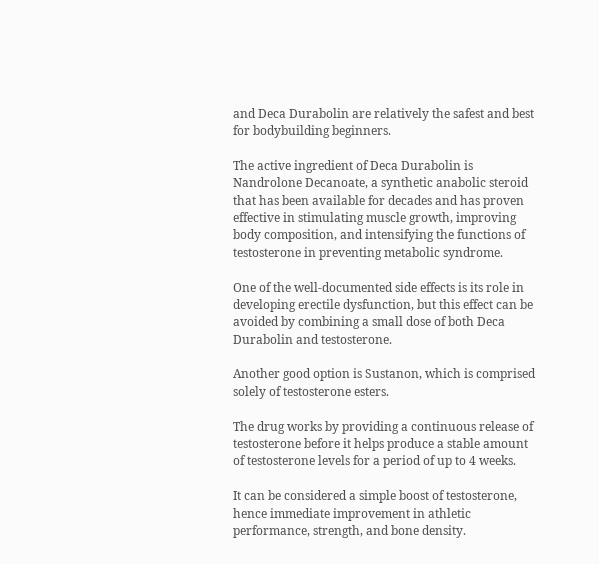and Deca Durabolin are relatively the safest and best for bodybuilding beginners.

The active ingredient of Deca Durabolin is Nandrolone Decanoate, a synthetic anabolic steroid that has been available for decades and has proven effective in stimulating muscle growth, improving body composition, and intensifying the functions of testosterone in preventing metabolic syndrome.

One of the well-documented side effects is its role in developing erectile dysfunction, but this effect can be avoided by combining a small dose of both Deca Durabolin and testosterone.

Another good option is Sustanon, which is comprised solely of testosterone esters.

The drug works by providing a continuous release of testosterone before it helps produce a stable amount of testosterone levels for a period of up to 4 weeks.

It can be considered a simple boost of testosterone, hence immediate improvement in athletic performance, strength, and bone density.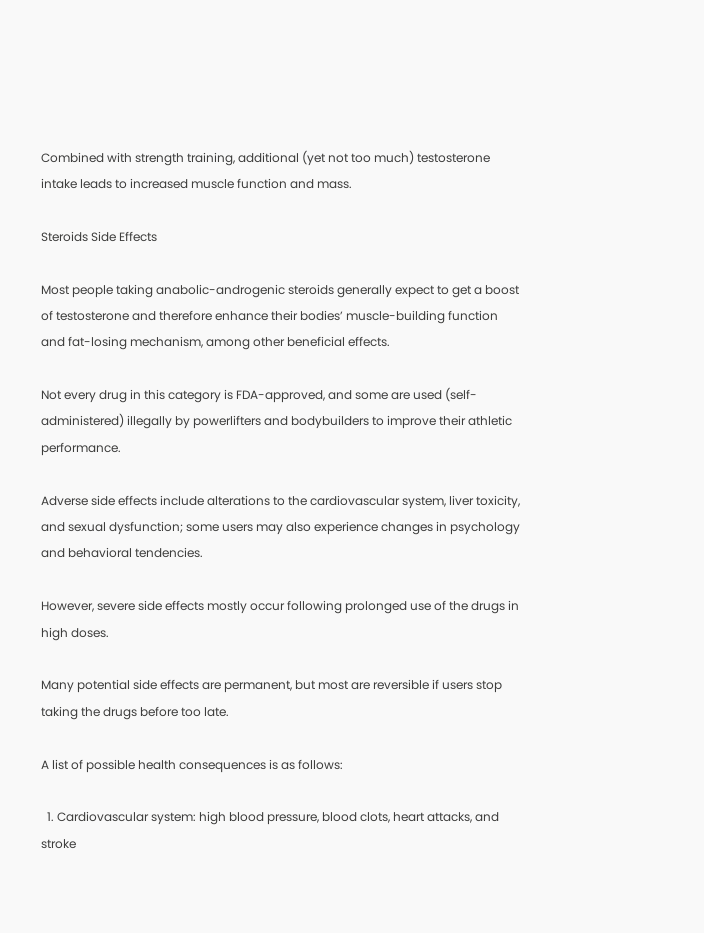Combined with strength training, additional (yet not too much) testosterone intake leads to increased muscle function and mass.

Steroids Side Effects

Most people taking anabolic-androgenic steroids generally expect to get a boost of testosterone and therefore enhance their bodies’ muscle-building function and fat-losing mechanism, among other beneficial effects.

Not every drug in this category is FDA-approved, and some are used (self-administered) illegally by powerlifters and bodybuilders to improve their athletic performance.

Adverse side effects include alterations to the cardiovascular system, liver toxicity, and sexual dysfunction; some users may also experience changes in psychology and behavioral tendencies.

However, severe side effects mostly occur following prolonged use of the drugs in high doses.

Many potential side effects are permanent, but most are reversible if users stop taking the drugs before too late.

A list of possible health consequences is as follows:

  1. Cardiovascular system: high blood pressure, blood clots, heart attacks, and stroke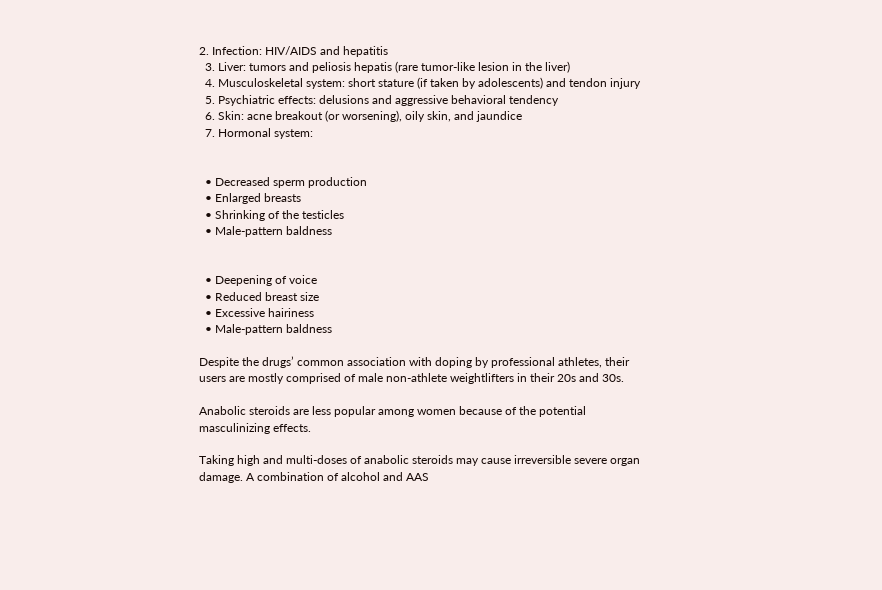2. Infection: HIV/AIDS and hepatitis
  3. Liver: tumors and peliosis hepatis (rare tumor-like lesion in the liver)
  4. Musculoskeletal system: short stature (if taken by adolescents) and tendon injury
  5. Psychiatric effects: delusions and aggressive behavioral tendency
  6. Skin: acne breakout (or worsening), oily skin, and jaundice
  7. Hormonal system:


  • Decreased sperm production
  • Enlarged breasts
  • Shrinking of the testicles
  • Male-pattern baldness


  • Deepening of voice
  • Reduced breast size
  • Excessive hairiness
  • Male-pattern baldness

Despite the drugs’ common association with doping by professional athletes, their users are mostly comprised of male non-athlete weightlifters in their 20s and 30s.

Anabolic steroids are less popular among women because of the potential masculinizing effects.

Taking high and multi-doses of anabolic steroids may cause irreversible severe organ damage. A combination of alcohol and AAS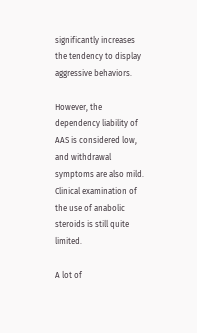significantly increases the tendency to display aggressive behaviors.

However, the dependency liability of AAS is considered low, and withdrawal symptoms are also mild. Clinical examination of the use of anabolic steroids is still quite limited.

A lot of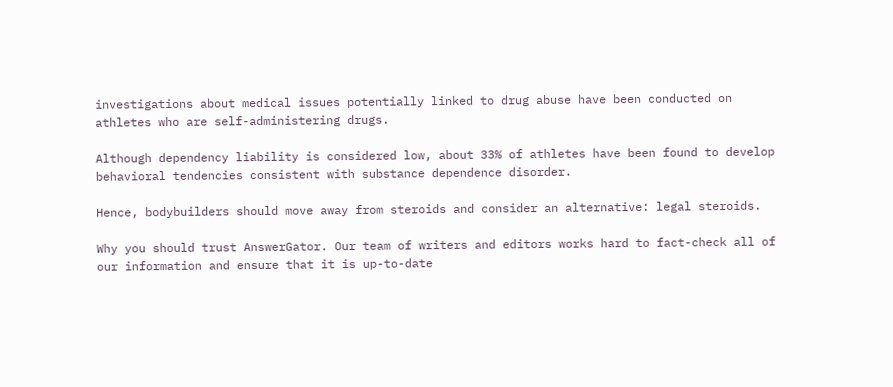investigations about medical issues potentially linked to drug abuse have been conducted on athletes who are self-administering drugs.

Although dependency liability is considered low, about 33% of athletes have been found to develop behavioral tendencies consistent with substance dependence disorder.

Hence, bodybuilders should move away from steroids and consider an alternative: legal steroids.

Why you should trust AnswerGator. Our team of writers and editors works hard to fact-check all of our information and ensure that it is up-to-date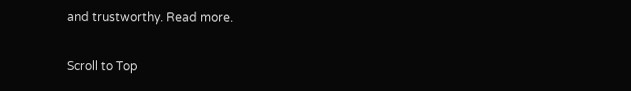and trustworthy. Read more.

Scroll to Top